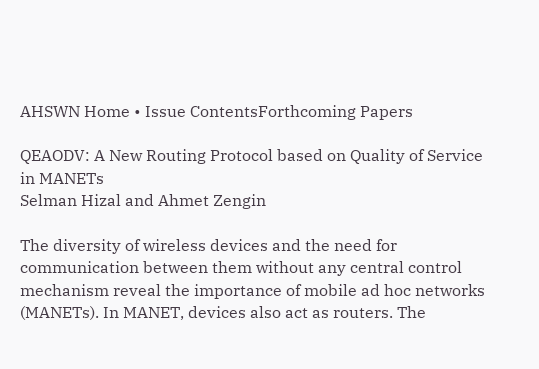AHSWN Home • Issue ContentsForthcoming Papers

QEAODV: A New Routing Protocol based on Quality of Service in MANETs
Selman Hizal and Ahmet Zengin

The diversity of wireless devices and the need for communication between them without any central control mechanism reveal the importance of mobile ad hoc networks (MANETs). In MANET, devices also act as routers. The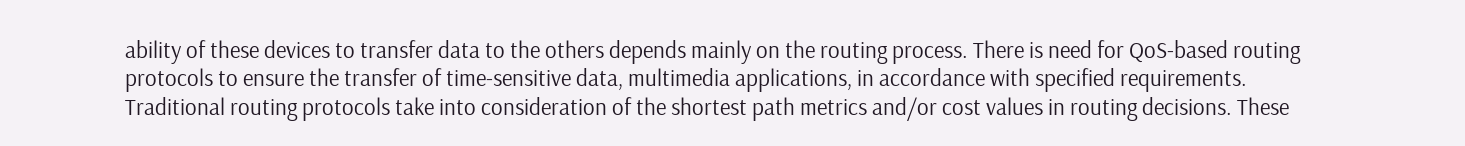ability of these devices to transfer data to the others depends mainly on the routing process. There is need for QoS-based routing protocols to ensure the transfer of time-sensitive data, multimedia applications, in accordance with specified requirements. Traditional routing protocols take into consideration of the shortest path metrics and/or cost values in routing decisions. These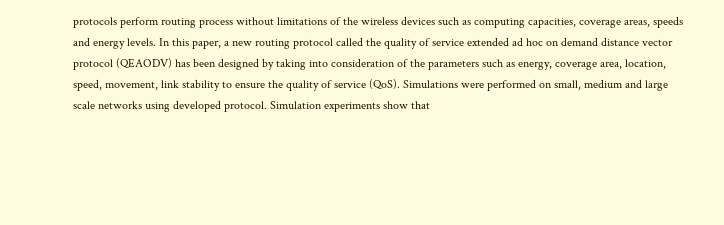protocols perform routing process without limitations of the wireless devices such as computing capacities, coverage areas, speeds and energy levels. In this paper, a new routing protocol called the quality of service extended ad hoc on demand distance vector protocol (QEAODV) has been designed by taking into consideration of the parameters such as energy, coverage area, location, speed, movement, link stability to ensure the quality of service (QoS). Simulations were performed on small, medium and large scale networks using developed protocol. Simulation experiments show that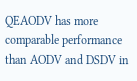QEAODV has more comparable performance than AODV and DSDV in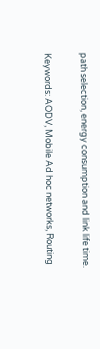path selection, energy consumption and link life time.

Keywords: AODV, Mobile Ad hoc networks, Routing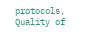protocols, Quality of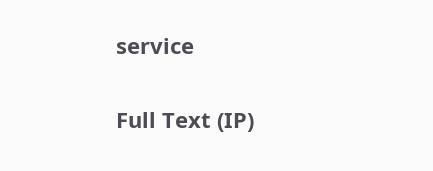service

Full Text (IP)